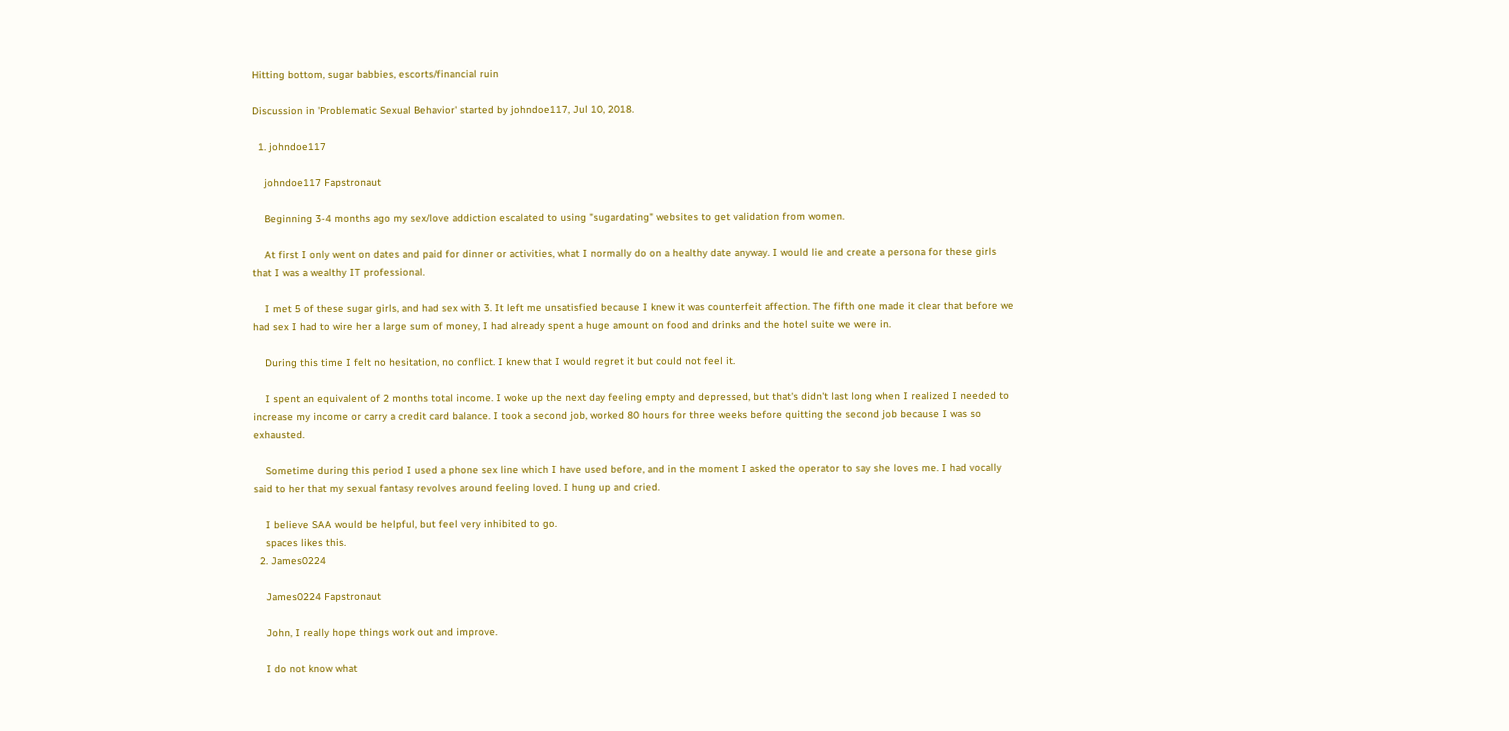Hitting bottom, sugar babbies, escorts/financial ruin

Discussion in 'Problematic Sexual Behavior' started by johndoe117, Jul 10, 2018.

  1. johndoe117

    johndoe117 Fapstronaut

    Beginning 3-4 months ago my sex/love addiction escalated to using "sugardating" websites to get validation from women.

    At first I only went on dates and paid for dinner or activities, what I normally do on a healthy date anyway. I would lie and create a persona for these girls that I was a wealthy IT professional.

    I met 5 of these sugar girls, and had sex with 3. It left me unsatisfied because I knew it was counterfeit affection. The fifth one made it clear that before we had sex I had to wire her a large sum of money, I had already spent a huge amount on food and drinks and the hotel suite we were in.

    During this time I felt no hesitation, no conflict. I knew that I would regret it but could not feel it.

    I spent an equivalent of 2 months total income. I woke up the next day feeling empty and depressed, but that's didn't last long when I realized I needed to increase my income or carry a credit card balance. I took a second job, worked 80 hours for three weeks before quitting the second job because I was so exhausted.

    Sometime during this period I used a phone sex line which I have used before, and in the moment I asked the operator to say she loves me. I had vocally said to her that my sexual fantasy revolves around feeling loved. I hung up and cried.

    I believe SAA would be helpful, but feel very inhibited to go.
    spaces likes this.
  2. James0224

    James0224 Fapstronaut

    John, I really hope things work out and improve.

    I do not know what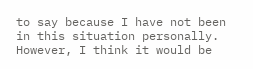to say because I have not been in this situation personally. However, I think it would be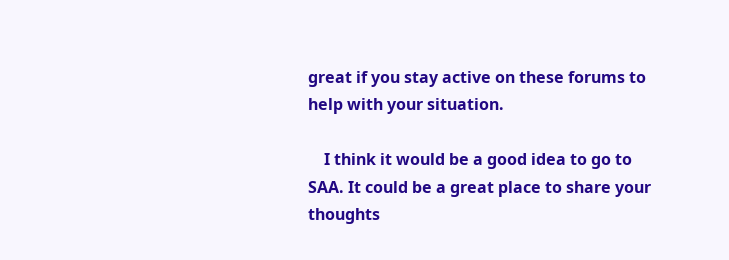great if you stay active on these forums to help with your situation.

    I think it would be a good idea to go to SAA. It could be a great place to share your thoughts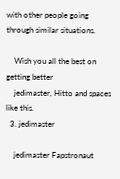with other people going through similar situations.

    Wish you all the best on getting better
    jedimaster, Hitto and spaces like this.
  3. jedimaster

    jedimaster Fapstronaut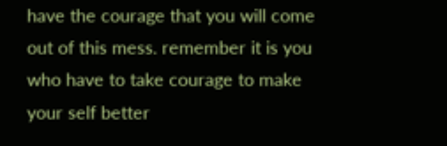have the courage that you will come out of this mess. remember it is you who have to take courage to make your self better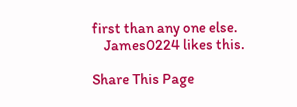first than any one else.
    James0224 likes this.

Share This Page